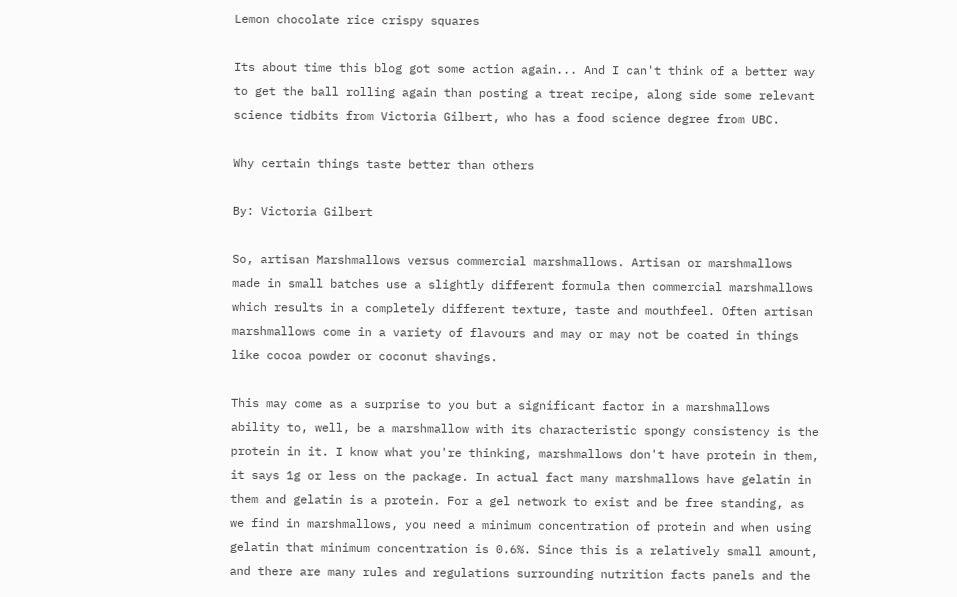Lemon chocolate rice crispy squares

Its about time this blog got some action again... And I can't think of a better way to get the ball rolling again than posting a treat recipe, along side some relevant science tidbits from Victoria Gilbert, who has a food science degree from UBC.

Why certain things taste better than others

By: Victoria Gilbert

So, artisan Marshmallows versus commercial marshmallows. Artisan or marshmallows made in small batches use a slightly different formula then commercial marshmallows which results in a completely different texture, taste and mouthfeel. Often artisan marshmallows come in a variety of flavours and may or may not be coated in things like cocoa powder or coconut shavings.

This may come as a surprise to you but a significant factor in a marshmallows ability to, well, be a marshmallow with its characteristic spongy consistency is the protein in it. I know what you're thinking, marshmallows don't have protein in them, it says 1g or less on the package. In actual fact many marshmallows have gelatin in them and gelatin is a protein. For a gel network to exist and be free standing, as we find in marshmallows, you need a minimum concentration of protein and when using gelatin that minimum concentration is 0.6%. Since this is a relatively small amount, and there are many rules and regulations surrounding nutrition facts panels and the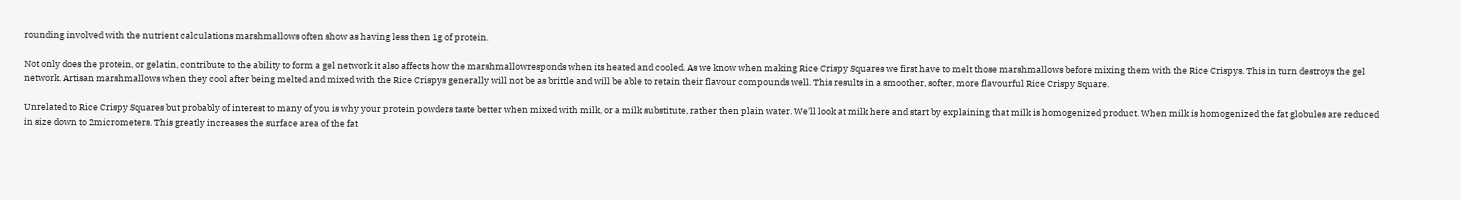rounding involved with the nutrient calculations marshmallows often show as having less then 1g of protein.

Not only does the protein, or gelatin, contribute to the ability to form a gel network it also affects how the marshmallowresponds when its heated and cooled. As we know when making Rice Crispy Squares we first have to melt those marshmallows before mixing them with the Rice Crispys. This in turn destroys the gel network. Artisan marshmallows when they cool after being melted and mixed with the Rice Crispys generally will not be as brittle and will be able to retain their flavour compounds well. This results in a smoother, softer, more flavourful Rice Crispy Square.

Unrelated to Rice Crispy Squares but probably of interest to many of you is why your protein powders taste better when mixed with milk, or a milk substitute, rather then plain water. We'll look at milk here and start by explaining that milk is homogenized product. When milk is homogenized the fat globules are reduced in size down to 2micrometers. This greatly increases the surface area of the fat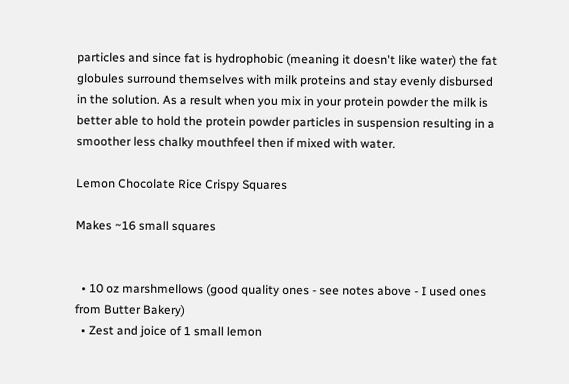particles and since fat is hydrophobic (meaning it doesn't like water) the fat globules surround themselves with milk proteins and stay evenly disbursed in the solution. As a result when you mix in your protein powder the milk is better able to hold the protein powder particles in suspension resulting in a smoother less chalky mouthfeel then if mixed with water.

Lemon Chocolate Rice Crispy Squares

Makes ~16 small squares


  • 10 oz marshmellows (good quality ones - see notes above - I used ones from Butter Bakery)
  • Zest and joice of 1 small lemon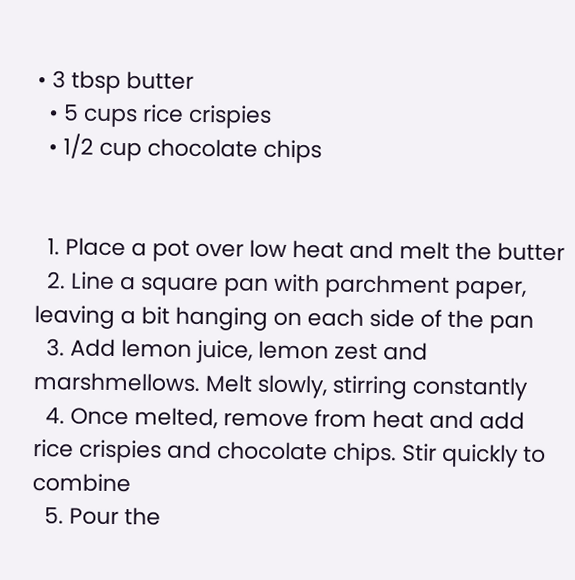• 3 tbsp butter
  • 5 cups rice crispies
  • 1/2 cup chocolate chips


  1. Place a pot over low heat and melt the butter
  2. Line a square pan with parchment paper, leaving a bit hanging on each side of the pan
  3. Add lemon juice, lemon zest and marshmellows. Melt slowly, stirring constantly
  4. Once melted, remove from heat and add rice crispies and chocolate chips. Stir quickly to combine
  5. Pour the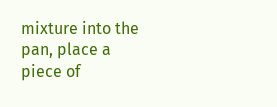mixture into the pan, place a piece of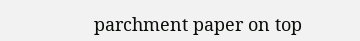parchment paper on top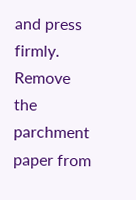and press firmly. Remove the parchment paper from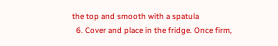the top and smooth with a spatula
  6. Cover and place in the fridge. Once firm,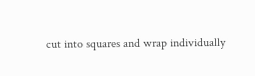cut into squares and wrap individually